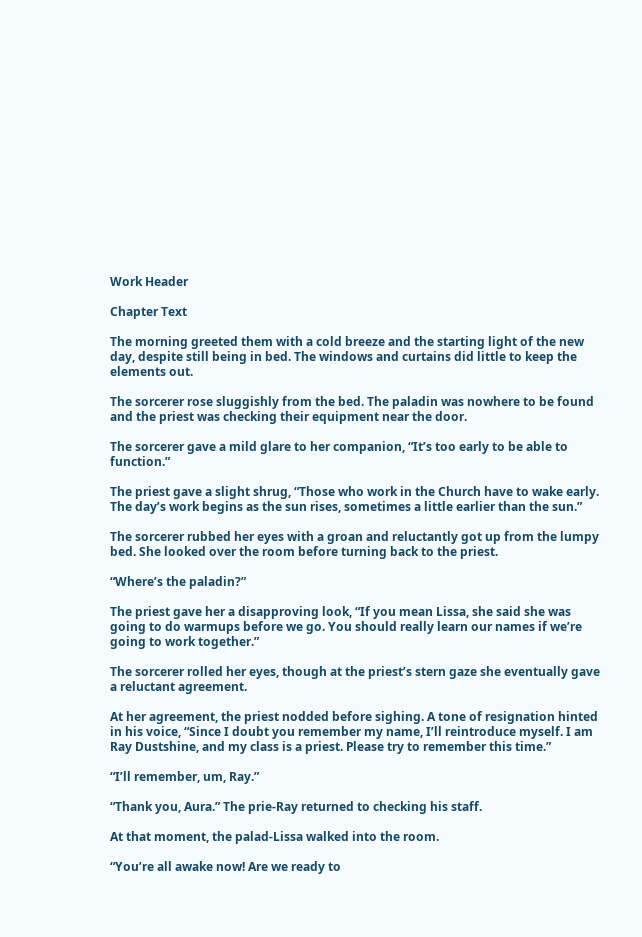Work Header

Chapter Text

The morning greeted them with a cold breeze and the starting light of the new day, despite still being in bed. The windows and curtains did little to keep the elements out.

The sorcerer rose sluggishly from the bed. The paladin was nowhere to be found and the priest was checking their equipment near the door.

The sorcerer gave a mild glare to her companion, “It’s too early to be able to function.”

The priest gave a slight shrug, “Those who work in the Church have to wake early. The day’s work begins as the sun rises, sometimes a little earlier than the sun.”

The sorcerer rubbed her eyes with a groan and reluctantly got up from the lumpy bed. She looked over the room before turning back to the priest.

“Where’s the paladin?”

The priest gave her a disapproving look, “If you mean Lissa, she said she was going to do warmups before we go. You should really learn our names if we’re going to work together.”

The sorcerer rolled her eyes, though at the priest’s stern gaze she eventually gave a reluctant agreement.

At her agreement, the priest nodded before sighing. A tone of resignation hinted in his voice, “Since I doubt you remember my name, I’ll reintroduce myself. I am Ray Dustshine, and my class is a priest. Please try to remember this time.”

“I’ll remember, um, Ray.”

“Thank you, Aura.” The prie-Ray returned to checking his staff.

At that moment, the palad-Lissa walked into the room.

“You’re all awake now! Are we ready to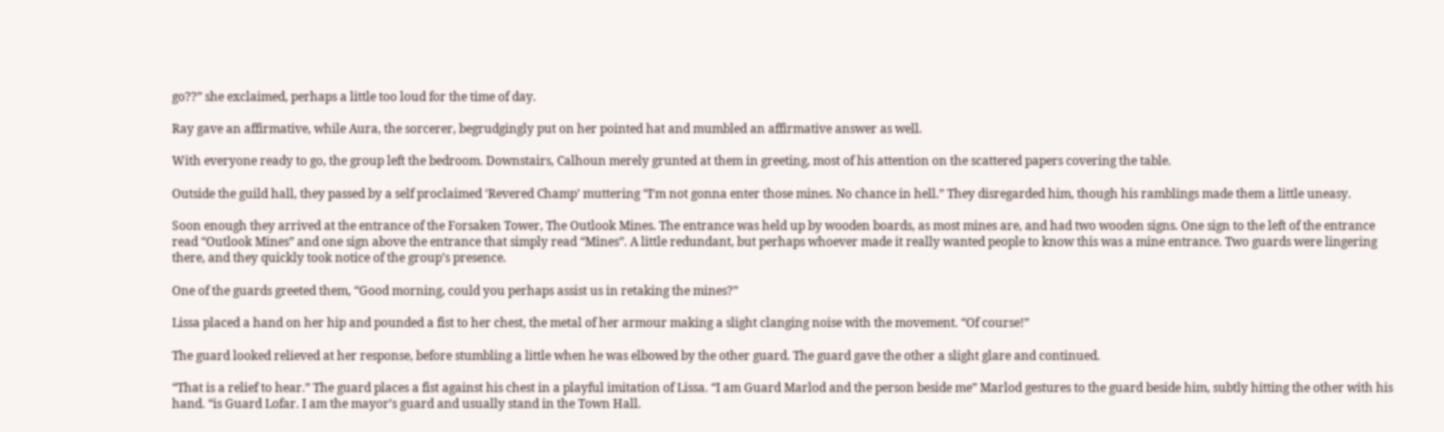go??” she exclaimed, perhaps a little too loud for the time of day.

Ray gave an affirmative, while Aura, the sorcerer, begrudgingly put on her pointed hat and mumbled an affirmative answer as well.

With everyone ready to go, the group left the bedroom. Downstairs, Calhoun merely grunted at them in greeting, most of his attention on the scattered papers covering the table.

Outside the guild hall, they passed by a self proclaimed ‘Revered Champ’ muttering “I’m not gonna enter those mines. No chance in hell.” They disregarded him, though his ramblings made them a little uneasy.

Soon enough they arrived at the entrance of the Forsaken Tower, The Outlook Mines. The entrance was held up by wooden boards, as most mines are, and had two wooden signs. One sign to the left of the entrance read “Outlook Mines” and one sign above the entrance that simply read “Mines”. A little redundant, but perhaps whoever made it really wanted people to know this was a mine entrance. Two guards were lingering there, and they quickly took notice of the group’s presence.

One of the guards greeted them, “Good morning, could you perhaps assist us in retaking the mines?”

Lissa placed a hand on her hip and pounded a fist to her chest, the metal of her armour making a slight clanging noise with the movement. “Of course!”

The guard looked relieved at her response, before stumbling a little when he was elbowed by the other guard. The guard gave the other a slight glare and continued.

“That is a relief to hear.” The guard places a fist against his chest in a playful imitation of Lissa. “I am Guard Marlod and the person beside me” Marlod gestures to the guard beside him, subtly hitting the other with his hand. “is Guard Lofar. I am the mayor’s guard and usually stand in the Town Hall.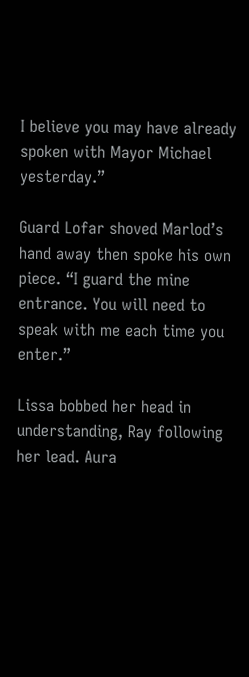I believe you may have already spoken with Mayor Michael yesterday.”

Guard Lofar shoved Marlod’s hand away then spoke his own piece. “I guard the mine entrance. You will need to speak with me each time you enter.”

Lissa bobbed her head in understanding, Ray following her lead. Aura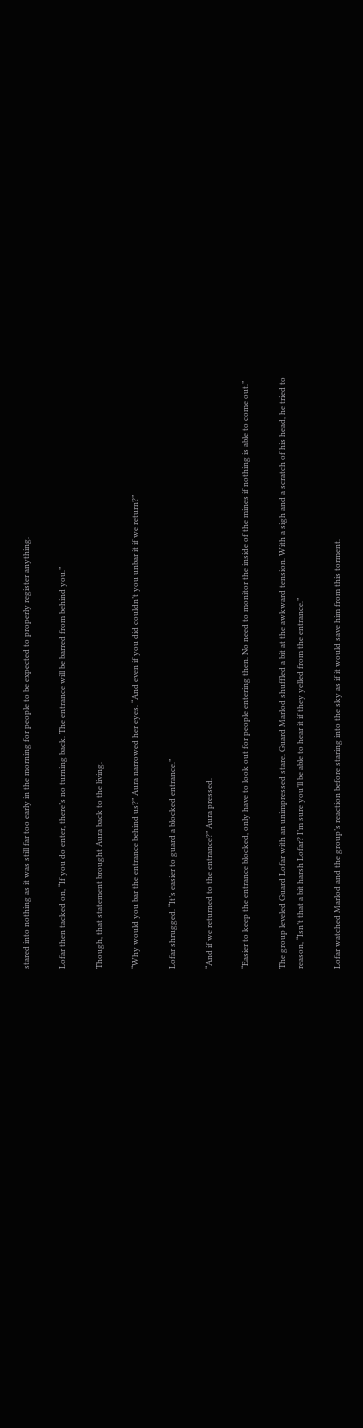stared into nothing as it was still far too early in the morning for people to be expected to properly register anything.

Lofar then tacked on, “If you do enter, there’s no turning back. The entrance will be barred from behind you.”

Though, that statement brought Aura back to the living.

“Why would you bar the entrance behind us?” Aura narrowed her eyes. “And even if you did couldn’t you unbar it if we return?”

Lofar shrugged. “It’s easier to guard a blocked entrance.”

“And if we returned to the entrance?” Aura pressed.

“Easier to keep the entrance blocked, only have to look out for people entering then. No need to monitor the inside of the mines if nothing is able to come out.”

The group leveled Guard Lofar with an unimpressed stare. Guard Marlod shuffled a bit at the awkward tension. With a sigh and a scratch of his head, he tried to reason, “Isn’t that a bit harsh Lofar? I’m sure you’ll be able to hear it if they yelled from the entrance.”

Lofar watched Marlod and the group’s reaction before staring into the sky as if it would save him from this torment.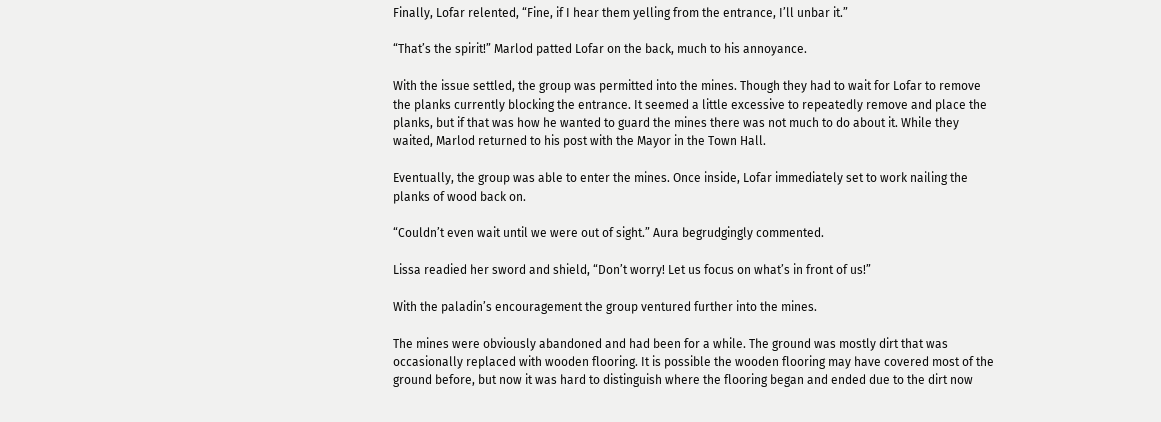Finally, Lofar relented, “Fine, if I hear them yelling from the entrance, I’ll unbar it.”

“That’s the spirit!” Marlod patted Lofar on the back, much to his annoyance.

With the issue settled, the group was permitted into the mines. Though they had to wait for Lofar to remove the planks currently blocking the entrance. It seemed a little excessive to repeatedly remove and place the planks, but if that was how he wanted to guard the mines there was not much to do about it. While they waited, Marlod returned to his post with the Mayor in the Town Hall.

Eventually, the group was able to enter the mines. Once inside, Lofar immediately set to work nailing the planks of wood back on.

“Couldn’t even wait until we were out of sight.” Aura begrudgingly commented.

Lissa readied her sword and shield, “Don’t worry! Let us focus on what’s in front of us!”

With the paladin’s encouragement the group ventured further into the mines.

The mines were obviously abandoned and had been for a while. The ground was mostly dirt that was occasionally replaced with wooden flooring. It is possible the wooden flooring may have covered most of the ground before, but now it was hard to distinguish where the flooring began and ended due to the dirt now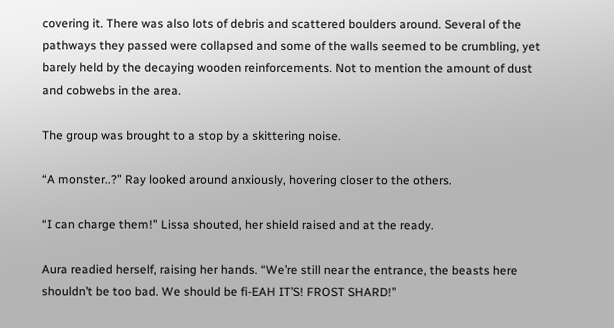covering it. There was also lots of debris and scattered boulders around. Several of the pathways they passed were collapsed and some of the walls seemed to be crumbling, yet barely held by the decaying wooden reinforcements. Not to mention the amount of dust and cobwebs in the area.

The group was brought to a stop by a skittering noise.

“A monster..?” Ray looked around anxiously, hovering closer to the others.

“I can charge them!” Lissa shouted, her shield raised and at the ready.

Aura readied herself, raising her hands. “We’re still near the entrance, the beasts here shouldn’t be too bad. We should be fi-EAH IT’S! FROST SHARD!”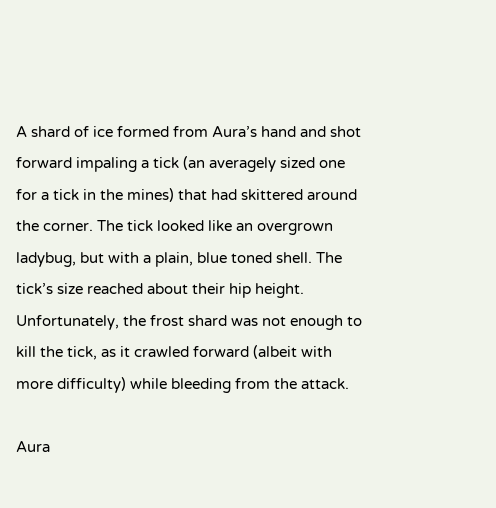A shard of ice formed from Aura’s hand and shot forward impaling a tick (an averagely sized one for a tick in the mines) that had skittered around the corner. The tick looked like an overgrown ladybug, but with a plain, blue toned shell. The tick’s size reached about their hip height. Unfortunately, the frost shard was not enough to kill the tick, as it crawled forward (albeit with more difficulty) while bleeding from the attack.

Aura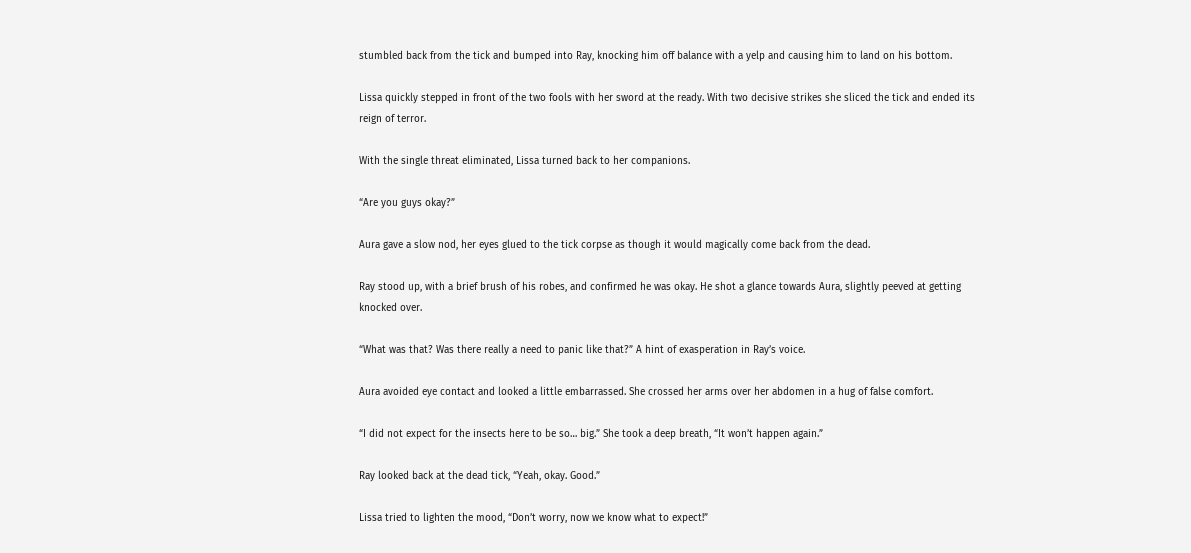stumbled back from the tick and bumped into Ray, knocking him off balance with a yelp and causing him to land on his bottom.

Lissa quickly stepped in front of the two fools with her sword at the ready. With two decisive strikes she sliced the tick and ended its reign of terror.

With the single threat eliminated, Lissa turned back to her companions.

“Are you guys okay?”

Aura gave a slow nod, her eyes glued to the tick corpse as though it would magically come back from the dead.

Ray stood up, with a brief brush of his robes, and confirmed he was okay. He shot a glance towards Aura, slightly peeved at getting knocked over.

“What was that? Was there really a need to panic like that?” A hint of exasperation in Ray’s voice.

Aura avoided eye contact and looked a little embarrassed. She crossed her arms over her abdomen in a hug of false comfort.

“I did not expect for the insects here to be so… big.” She took a deep breath, “It won’t happen again.”

Ray looked back at the dead tick, “Yeah, okay. Good.”

Lissa tried to lighten the mood, “Don’t worry, now we know what to expect!”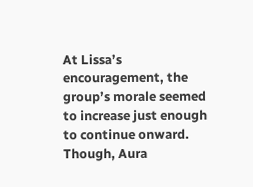At Lissa’s encouragement, the group’s morale seemed to increase just enough to continue onward. Though, Aura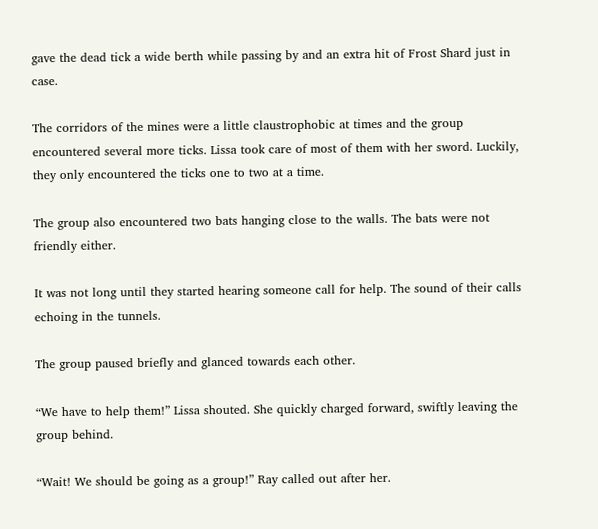gave the dead tick a wide berth while passing by and an extra hit of Frost Shard just in case.

The corridors of the mines were a little claustrophobic at times and the group encountered several more ticks. Lissa took care of most of them with her sword. Luckily, they only encountered the ticks one to two at a time.

The group also encountered two bats hanging close to the walls. The bats were not friendly either.

It was not long until they started hearing someone call for help. The sound of their calls echoing in the tunnels.

The group paused briefly and glanced towards each other.

“We have to help them!” Lissa shouted. She quickly charged forward, swiftly leaving the group behind.

“Wait! We should be going as a group!” Ray called out after her.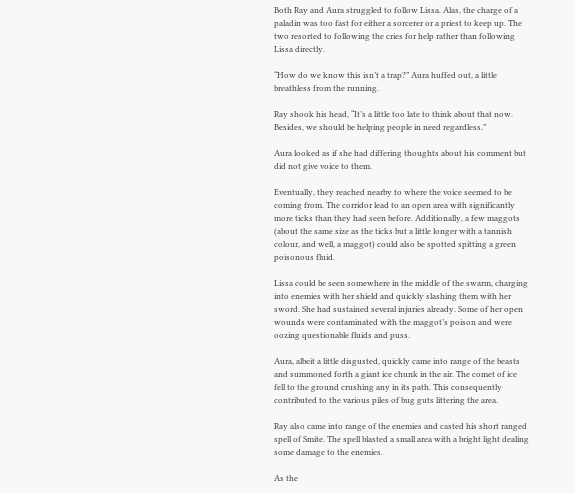Both Ray and Aura struggled to follow Lissa. Alas, the charge of a paladin was too fast for either a sorcerer or a priest to keep up. The two resorted to following the cries for help rather than following Lissa directly.

“How do we know this isn’t a trap?” Aura huffed out, a little breathless from the running.

Ray shook his head, “It’s a little too late to think about that now. Besides, we should be helping people in need regardless.”

Aura looked as if she had differing thoughts about his comment but did not give voice to them.

Eventually, they reached nearby to where the voice seemed to be coming from. The corridor lead to an open area with significantly more ticks than they had seen before. Additionally, a few maggots (about the same size as the ticks but a little longer with a tannish colour, and well, a maggot) could also be spotted spitting a green poisonous fluid.

Lissa could be seen somewhere in the middle of the swarm, charging into enemies with her shield and quickly slashing them with her sword. She had sustained several injuries already. Some of her open wounds were contaminated with the maggot’s poison and were oozing questionable fluids and puss.

Aura, albeit a little disgusted, quickly came into range of the beasts and summoned forth a giant ice chunk in the air. The comet of ice fell to the ground crushing any in its path. This consequently contributed to the various piles of bug guts littering the area.

Ray also came into range of the enemies and casted his short ranged spell of Smite. The spell blasted a small area with a bright light dealing some damage to the enemies.

As the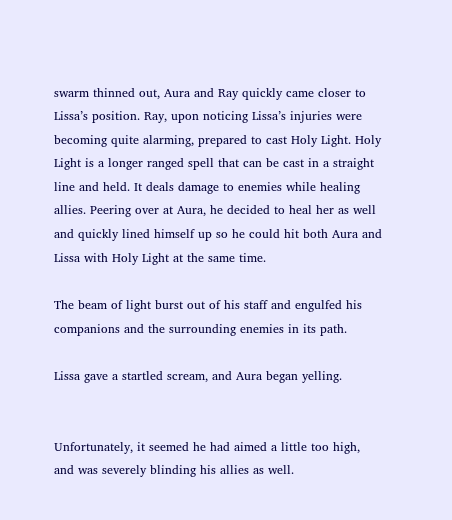swarm thinned out, Aura and Ray quickly came closer to Lissa’s position. Ray, upon noticing Lissa’s injuries were becoming quite alarming, prepared to cast Holy Light. Holy Light is a longer ranged spell that can be cast in a straight line and held. It deals damage to enemies while healing allies. Peering over at Aura, he decided to heal her as well and quickly lined himself up so he could hit both Aura and Lissa with Holy Light at the same time.

The beam of light burst out of his staff and engulfed his companions and the surrounding enemies in its path.

Lissa gave a startled scream, and Aura began yelling.


Unfortunately, it seemed he had aimed a little too high, and was severely blinding his allies as well.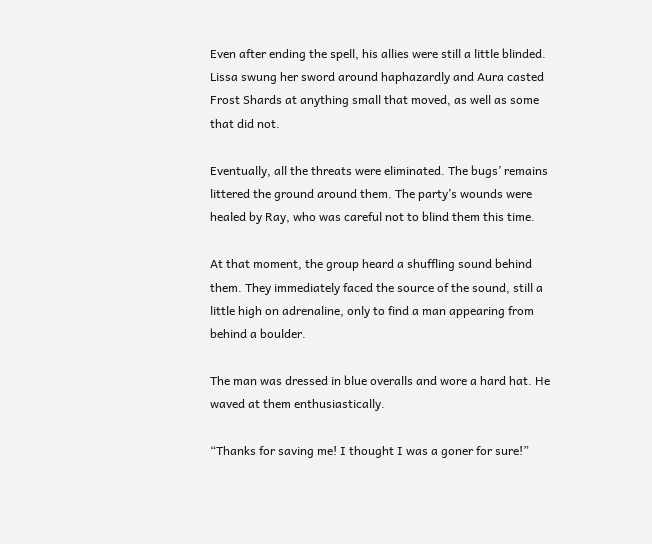Even after ending the spell, his allies were still a little blinded. Lissa swung her sword around haphazardly and Aura casted Frost Shards at anything small that moved, as well as some that did not.

Eventually, all the threats were eliminated. The bugs’ remains littered the ground around them. The party’s wounds were healed by Ray, who was careful not to blind them this time.

At that moment, the group heard a shuffling sound behind them. They immediately faced the source of the sound, still a little high on adrenaline, only to find a man appearing from behind a boulder.

The man was dressed in blue overalls and wore a hard hat. He waved at them enthusiastically.

“Thanks for saving me! I thought I was a goner for sure!”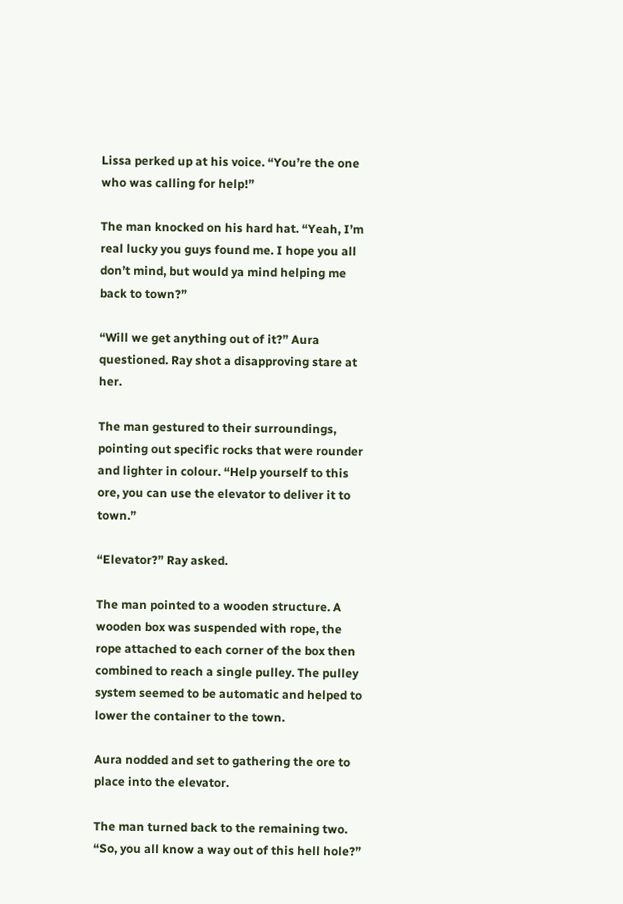Lissa perked up at his voice. “You’re the one who was calling for help!”

The man knocked on his hard hat. “Yeah, I’m real lucky you guys found me. I hope you all don’t mind, but would ya mind helping me back to town?”

“Will we get anything out of it?” Aura questioned. Ray shot a disapproving stare at her.

The man gestured to their surroundings, pointing out specific rocks that were rounder and lighter in colour. “Help yourself to this ore, you can use the elevator to deliver it to town.”

“Elevator?” Ray asked.

The man pointed to a wooden structure. A wooden box was suspended with rope, the rope attached to each corner of the box then combined to reach a single pulley. The pulley system seemed to be automatic and helped to lower the container to the town.

Aura nodded and set to gathering the ore to place into the elevator.

The man turned back to the remaining two. “So, you all know a way out of this hell hole?”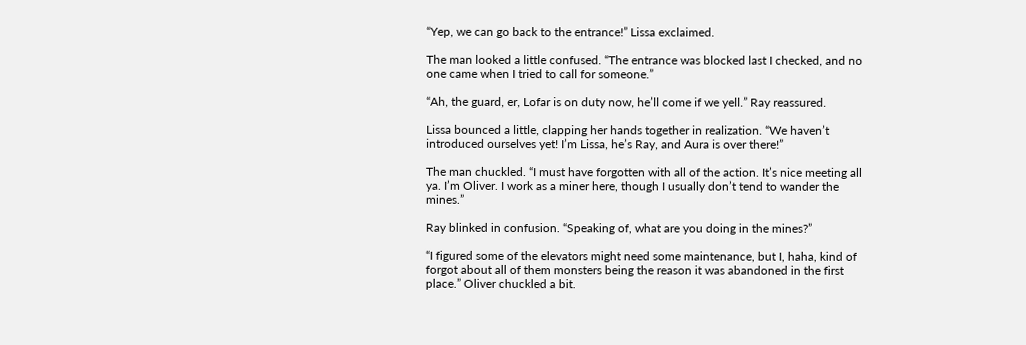“Yep, we can go back to the entrance!” Lissa exclaimed.

The man looked a little confused. “The entrance was blocked last I checked, and no one came when I tried to call for someone.”

“Ah, the guard, er, Lofar is on duty now, he’ll come if we yell.” Ray reassured.

Lissa bounced a little, clapping her hands together in realization. “We haven’t introduced ourselves yet! I’m Lissa, he’s Ray, and Aura is over there!”

The man chuckled. “I must have forgotten with all of the action. It’s nice meeting all ya. I’m Oliver. I work as a miner here, though I usually don’t tend to wander the mines.”

Ray blinked in confusion. “Speaking of, what are you doing in the mines?”

“I figured some of the elevators might need some maintenance, but I, haha, kind of forgot about all of them monsters being the reason it was abandoned in the first place.” Oliver chuckled a bit.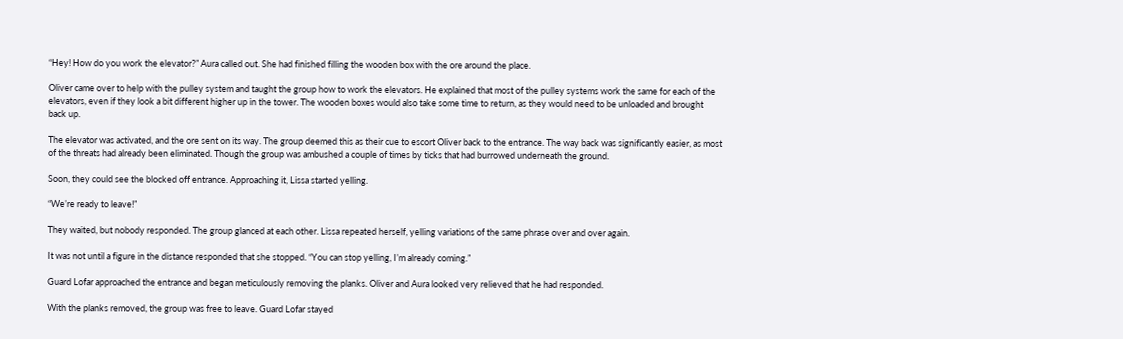“Hey! How do you work the elevator?” Aura called out. She had finished filling the wooden box with the ore around the place.

Oliver came over to help with the pulley system and taught the group how to work the elevators. He explained that most of the pulley systems work the same for each of the elevators, even if they look a bit different higher up in the tower. The wooden boxes would also take some time to return, as they would need to be unloaded and brought back up.

The elevator was activated, and the ore sent on its way. The group deemed this as their cue to escort Oliver back to the entrance. The way back was significantly easier, as most of the threats had already been eliminated. Though the group was ambushed a couple of times by ticks that had burrowed underneath the ground.

Soon, they could see the blocked off entrance. Approaching it, Lissa started yelling.

“We’re ready to leave!”

They waited, but nobody responded. The group glanced at each other. Lissa repeated herself, yelling variations of the same phrase over and over again.

It was not until a figure in the distance responded that she stopped. “You can stop yelling, I’m already coming.”

Guard Lofar approached the entrance and began meticulously removing the planks. Oliver and Aura looked very relieved that he had responded.

With the planks removed, the group was free to leave. Guard Lofar stayed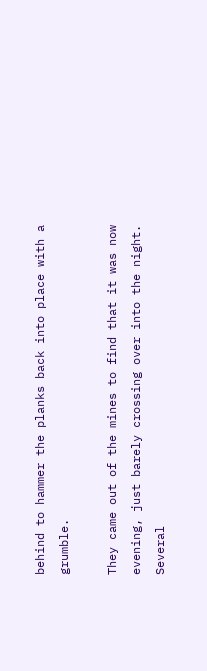behind to hammer the planks back into place with a grumble.

They came out of the mines to find that it was now evening, just barely crossing over into the night. Several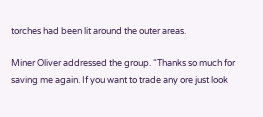torches had been lit around the outer areas.

Miner Oliver addressed the group. “Thanks so much for saving me again. If you want to trade any ore just look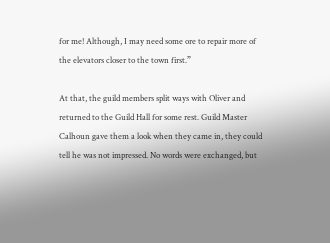for me! Although, I may need some ore to repair more of the elevators closer to the town first.”

At that, the guild members split ways with Oliver and returned to the Guild Hall for some rest. Guild Master Calhoun gave them a look when they came in, they could tell he was not impressed. No words were exchanged, but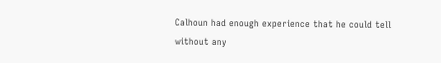Calhoun had enough experience that he could tell without any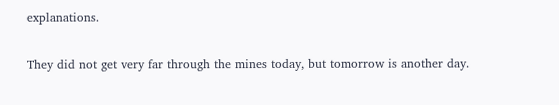explanations.

They did not get very far through the mines today, but tomorrow is another day.